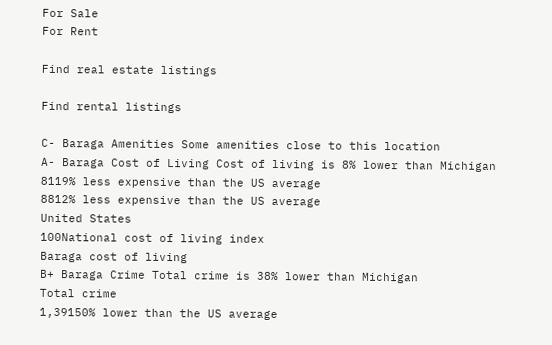For Sale
For Rent

Find real estate listings

Find rental listings

C- Baraga Amenities Some amenities close to this location
A- Baraga Cost of Living Cost of living is 8% lower than Michigan
8119% less expensive than the US average
8812% less expensive than the US average
United States
100National cost of living index
Baraga cost of living
B+ Baraga Crime Total crime is 38% lower than Michigan
Total crime
1,39150% lower than the US average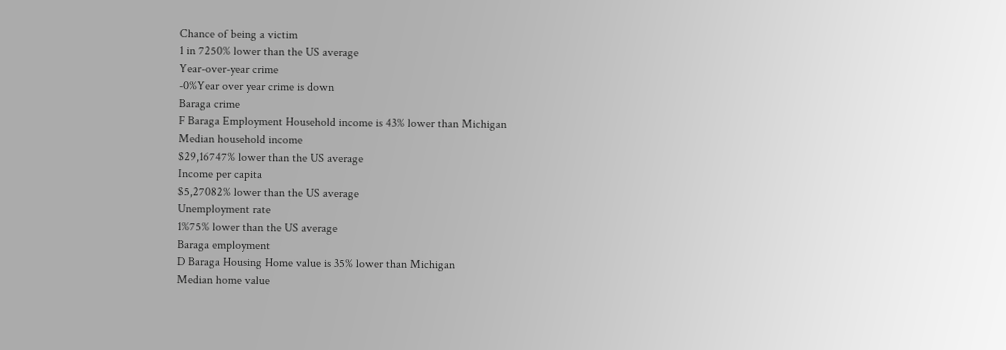Chance of being a victim
1 in 7250% lower than the US average
Year-over-year crime
-0%Year over year crime is down
Baraga crime
F Baraga Employment Household income is 43% lower than Michigan
Median household income
$29,16747% lower than the US average
Income per capita
$5,27082% lower than the US average
Unemployment rate
1%75% lower than the US average
Baraga employment
D Baraga Housing Home value is 35% lower than Michigan
Median home value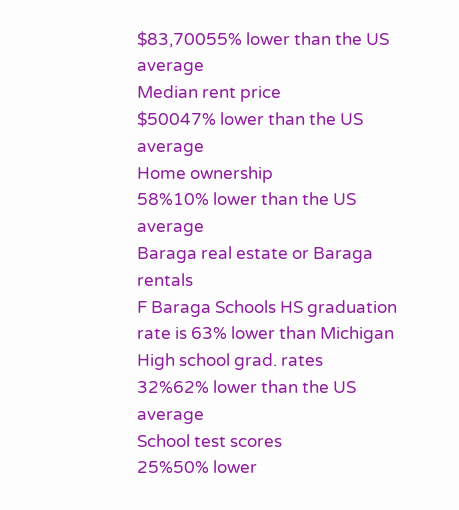$83,70055% lower than the US average
Median rent price
$50047% lower than the US average
Home ownership
58%10% lower than the US average
Baraga real estate or Baraga rentals
F Baraga Schools HS graduation rate is 63% lower than Michigan
High school grad. rates
32%62% lower than the US average
School test scores
25%50% lower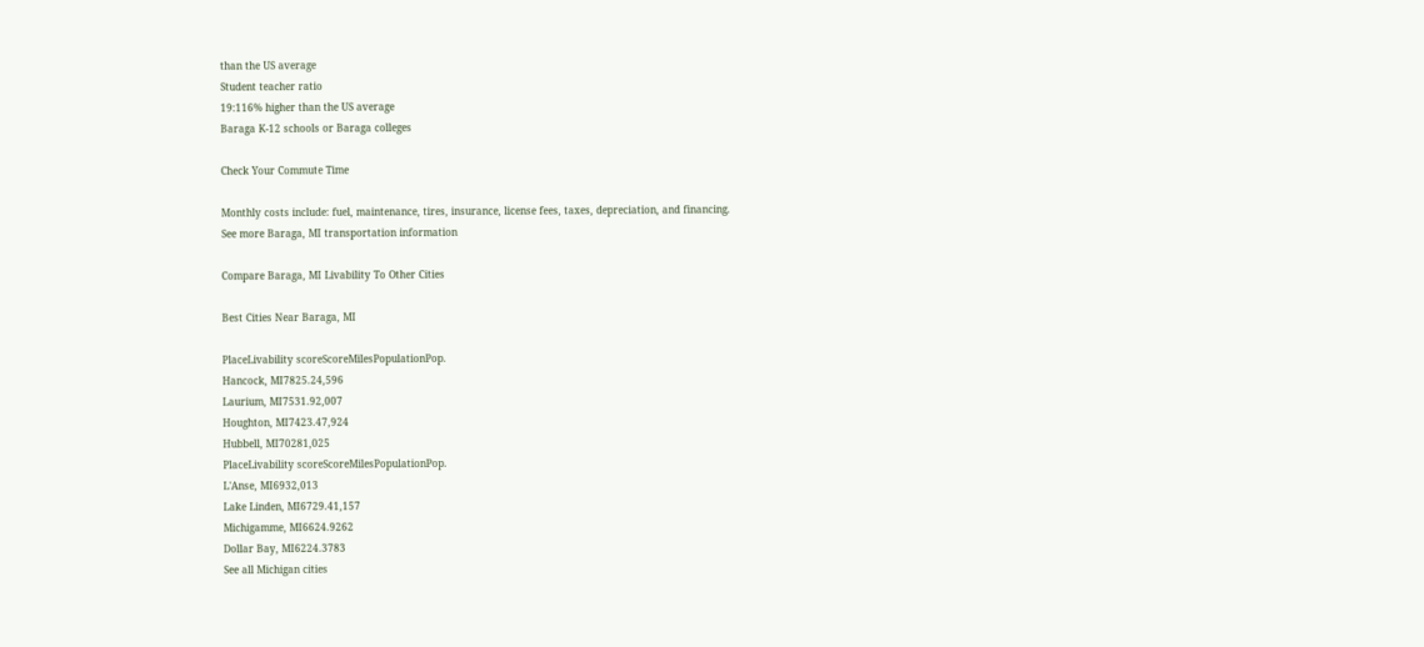than the US average
Student teacher ratio
19:116% higher than the US average
Baraga K-12 schools or Baraga colleges

Check Your Commute Time

Monthly costs include: fuel, maintenance, tires, insurance, license fees, taxes, depreciation, and financing.
See more Baraga, MI transportation information

Compare Baraga, MI Livability To Other Cities

Best Cities Near Baraga, MI

PlaceLivability scoreScoreMilesPopulationPop.
Hancock, MI7825.24,596
Laurium, MI7531.92,007
Houghton, MI7423.47,924
Hubbell, MI70281,025
PlaceLivability scoreScoreMilesPopulationPop.
L'Anse, MI6932,013
Lake Linden, MI6729.41,157
Michigamme, MI6624.9262
Dollar Bay, MI6224.3783
See all Michigan cities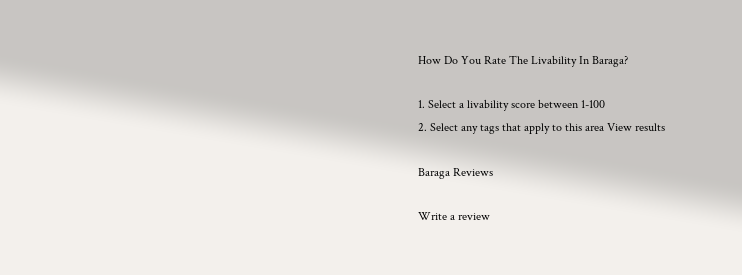How Do You Rate The Livability In Baraga?

1. Select a livability score between 1-100
2. Select any tags that apply to this area View results

Baraga Reviews

Write a review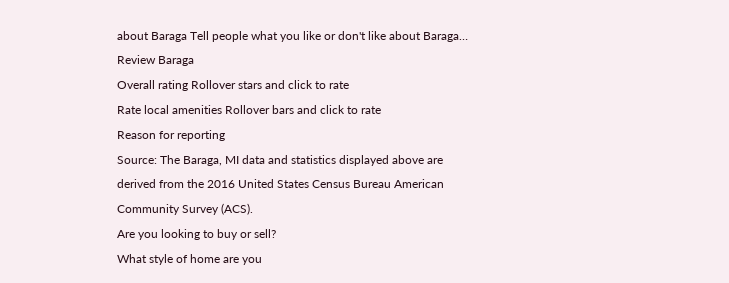about Baraga Tell people what you like or don't like about Baraga…
Review Baraga
Overall rating Rollover stars and click to rate
Rate local amenities Rollover bars and click to rate
Reason for reporting
Source: The Baraga, MI data and statistics displayed above are derived from the 2016 United States Census Bureau American Community Survey (ACS).
Are you looking to buy or sell?
What style of home are you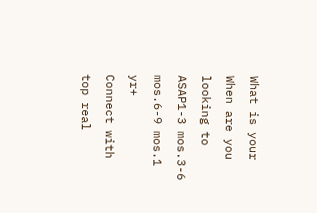What is your
When are you looking to
ASAP1-3 mos.3-6 mos.6-9 mos.1 yr+
Connect with top real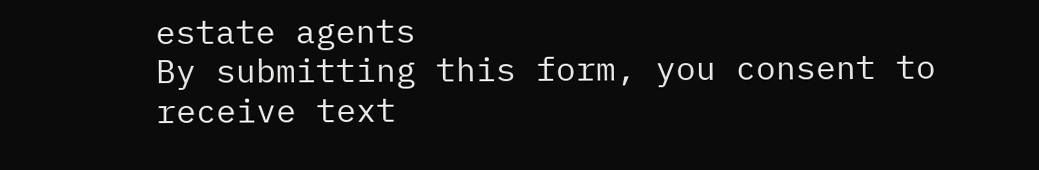estate agents
By submitting this form, you consent to receive text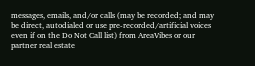messages, emails, and/or calls (may be recorded; and may be direct, autodialed or use pre-recorded/artificial voices even if on the Do Not Call list) from AreaVibes or our partner real estate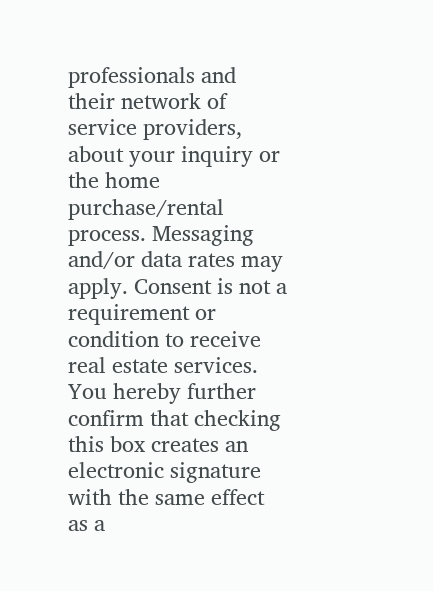professionals and their network of service providers, about your inquiry or the home purchase/rental process. Messaging and/or data rates may apply. Consent is not a requirement or condition to receive real estate services. You hereby further confirm that checking this box creates an electronic signature with the same effect as a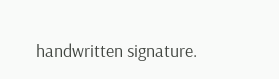handwritten signature.